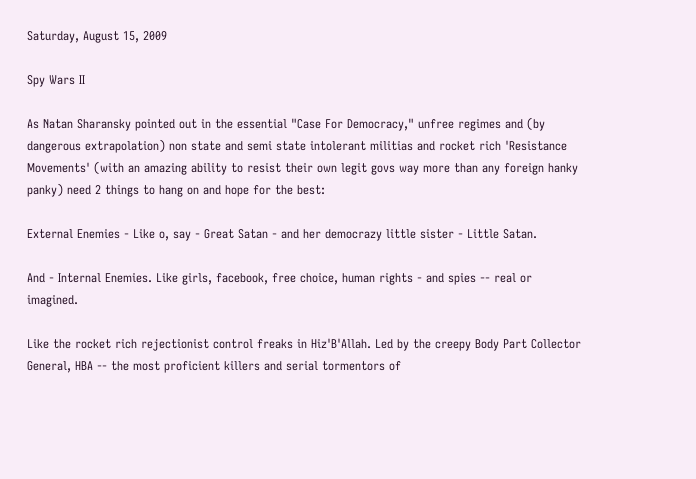Saturday, August 15, 2009

Spy Wars II

As Natan Sharansky pointed out in the essential "Case For Democracy," unfree regimes and (by dangerous extrapolation) non state and semi state intolerant militias and rocket rich 'Resistance Movements' (with an amazing ability to resist their own legit govs way more than any foreign hanky panky) need 2 things to hang on and hope for the best:

External Enemies - Like o, say - Great Satan - and her democrazy little sister - Little Satan.

And - Internal Enemies. Like girls, facebook, free choice, human rights - and spies -- real or imagined.

Like the rocket rich rejectionist control freaks in Hiz'B'Allah. Led by the creepy Body Part Collector General, HBA -- the most proficient killers and serial tormentors of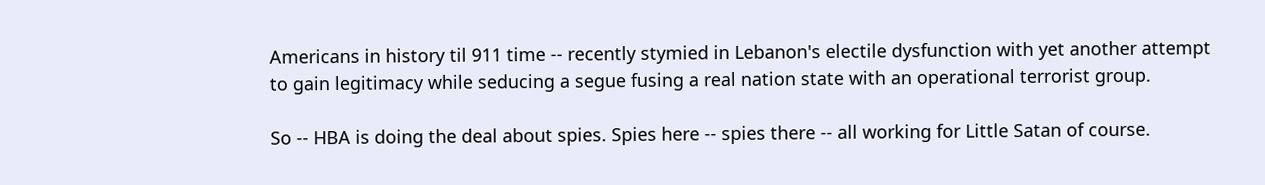Americans in history til 911 time -- recently stymied in Lebanon's electile dysfunction with yet another attempt to gain legitimacy while seducing a segue fusing a real nation state with an operational terrorist group.

So -- HBA is doing the deal about spies. Spies here -- spies there -- all working for Little Satan of course.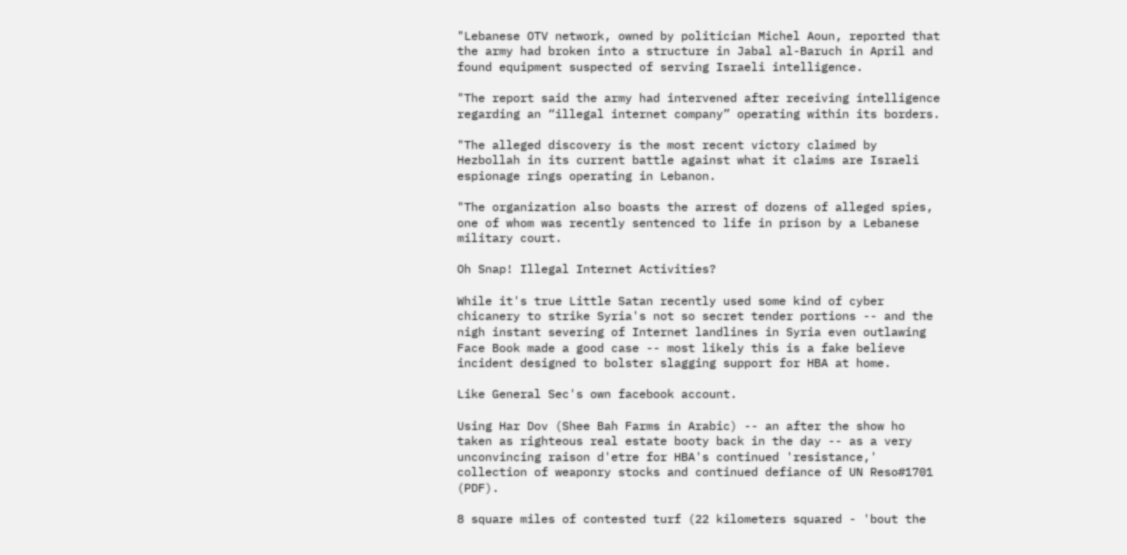"Lebanese OTV network, owned by politician Michel Aoun, reported that the army had broken into a structure in Jabal al-Baruch in April and found equipment suspected of serving Israeli intelligence.

"The report said the army had intervened after receiving intelligence regarding an “illegal internet company” operating within its borders.

"The alleged discovery is the most recent victory claimed by Hezbollah in its current battle against what it claims are Israeli espionage rings operating in Lebanon.

"The organization also boasts the arrest of dozens of alleged spies, one of whom was recently sentenced to life in prison by a Lebanese military court.

Oh Snap! Illegal Internet Activities?

While it's true Little Satan recently used some kind of cyber chicanery to strike Syria's not so secret tender portions -- and the nigh instant severing of Internet landlines in Syria even outlawing Face Book made a good case -- most likely this is a fake believe incident designed to bolster slagging support for HBA at home.

Like General Sec's own facebook account.

Using Har Dov (Shee Bah Farms in Arabic) -- an after the show ho taken as righteous real estate booty back in the day -- as a very unconvincing raison d'etre for HBA's continued 'resistance,' collection of weaponry stocks and continued defiance of UN Reso#1701 (PDF).

8 square miles of contested turf (22 kilometers squared - 'bout the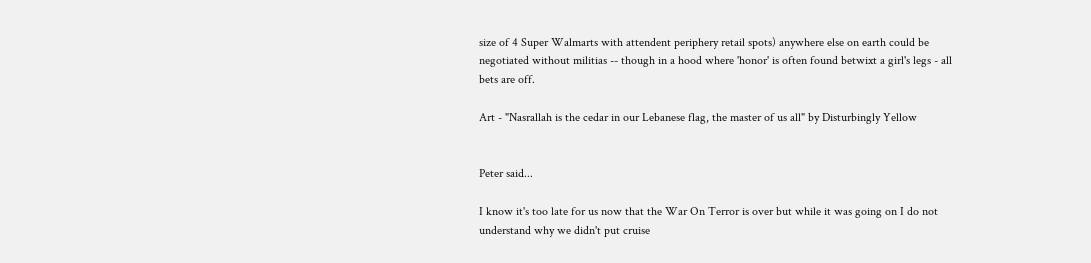size of 4 Super Walmarts with attendent periphery retail spots) anywhere else on earth could be negotiated without militias -- though in a hood where 'honor' is often found betwixt a girl's legs - all bets are off.

Art - "Nasrallah is the cedar in our Lebanese flag, the master of us all" by Disturbingly Yellow


Peter said...

I know it's too late for us now that the War On Terror is over but while it was going on I do not understand why we didn't put cruise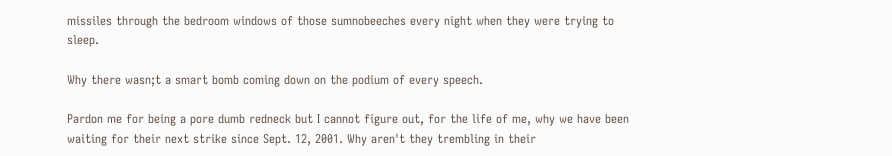missiles through the bedroom windows of those sumnobeeches every night when they were trying to sleep.

Why there wasn;t a smart bomb coming down on the podium of every speech.

Pardon me for being a pore dumb redneck but I cannot figure out, for the life of me, why we have been waiting for their next strike since Sept. 12, 2001. Why aren't they trembling in their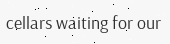cellars waiting for our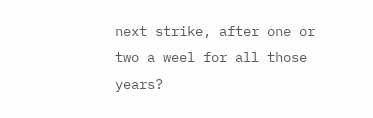next strike, after one or two a weel for all those years?